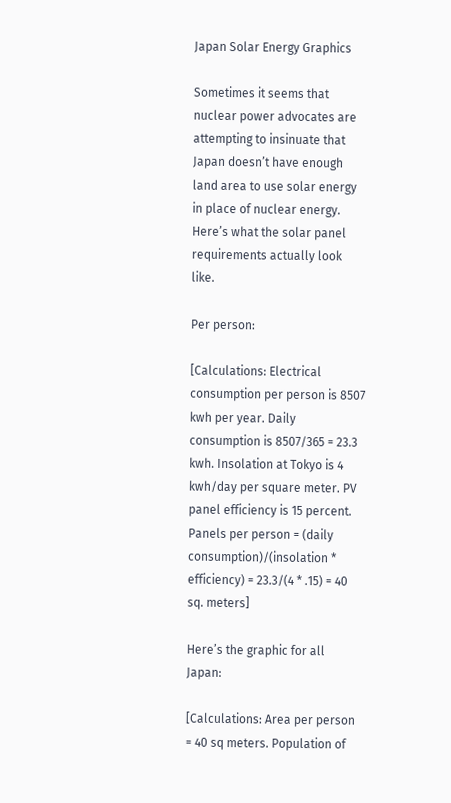Japan Solar Energy Graphics

Sometimes it seems that nuclear power advocates are attempting to insinuate that Japan doesn’t have enough land area to use solar energy in place of nuclear energy. Here’s what the solar panel requirements actually look like.

Per person:

[Calculations: Electrical consumption per person is 8507 kwh per year. Daily consumption is 8507/365 = 23.3 kwh. Insolation at Tokyo is 4 kwh/day per square meter. PV panel efficiency is 15 percent. Panels per person = (daily consumption)/(insolation * efficiency) = 23.3/(4 * .15) = 40 sq. meters]

Here’s the graphic for all Japan:

[Calculations: Area per person = 40 sq meters. Population of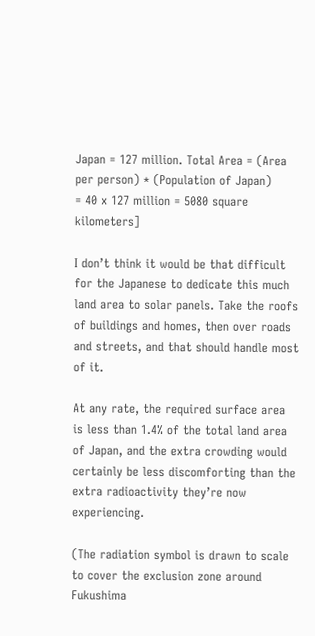Japan = 127 million. Total Area = (Area per person) * (Population of Japan)
= 40 x 127 million = 5080 square kilometers]

I don’t think it would be that difficult for the Japanese to dedicate this much land area to solar panels. Take the roofs of buildings and homes, then over roads and streets, and that should handle most of it.

At any rate, the required surface area is less than 1.4% of the total land area of Japan, and the extra crowding would certainly be less discomforting than the extra radioactivity they’re now experiencing.

(The radiation symbol is drawn to scale to cover the exclusion zone around Fukushima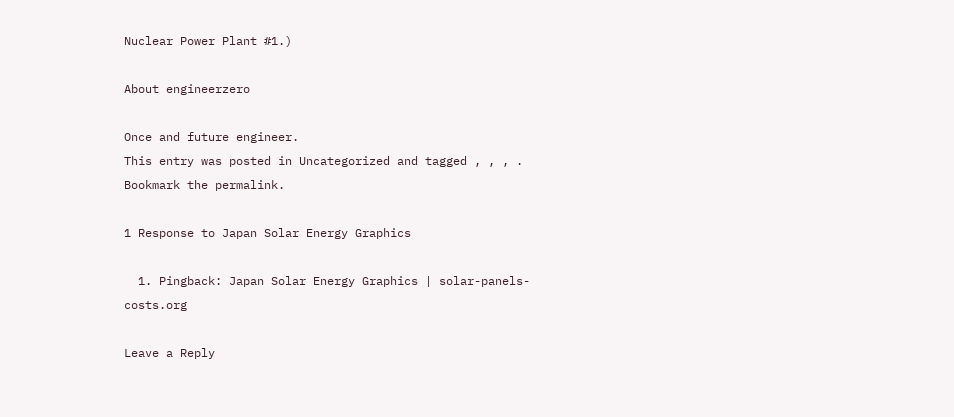Nuclear Power Plant #1.)

About engineerzero

Once and future engineer.
This entry was posted in Uncategorized and tagged , , , . Bookmark the permalink.

1 Response to Japan Solar Energy Graphics

  1. Pingback: Japan Solar Energy Graphics | solar-panels-costs.org

Leave a Reply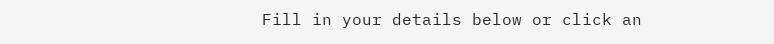Fill in your details below or click an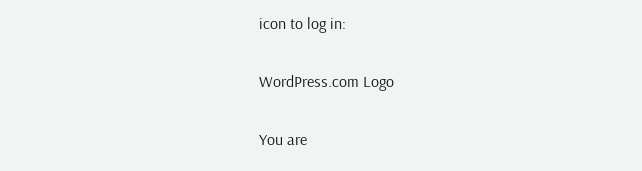icon to log in:

WordPress.com Logo

You are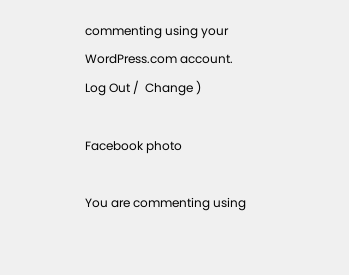commenting using your WordPress.com account. Log Out /  Change )

Facebook photo

You are commenting using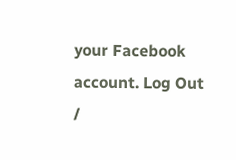your Facebook account. Log Out /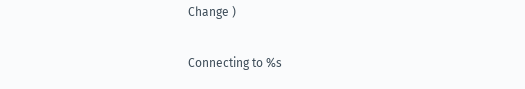Change )

Connecting to %s